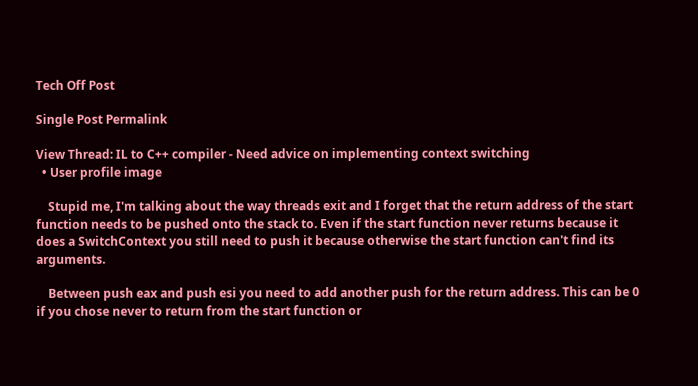Tech Off Post

Single Post Permalink

View Thread: IL to C++ compiler - Need advice on implementing context switching
  • User profile image

    Stupid me, I'm talking about the way threads exit and I forget that the return address of the start function needs to be pushed onto the stack to. Even if the start function never returns because it does a SwitchContext you still need to push it because otherwise the start function can't find its arguments.

    Between push eax and push esi you need to add another push for the return address. This can be 0 if you chose never to return from the start function or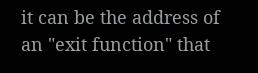it can be the address of an "exit function" that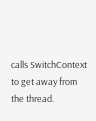calls SwitchContext to get away from the thread.